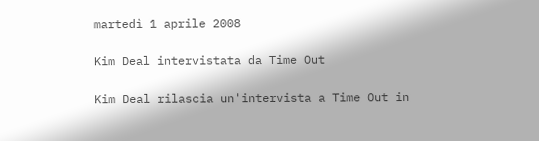martedì 1 aprile 2008

Kim Deal intervistata da Time Out

Kim Deal rilascia un'intervista a Time Out in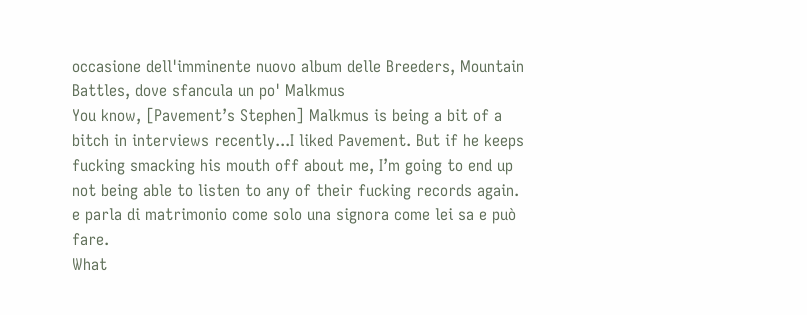occasione dell'imminente nuovo album delle Breeders, Mountain Battles, dove sfancula un po' Malkmus
You know, [Pavement’s Stephen] Malkmus is being a bit of a bitch in interviews recently...I liked Pavement. But if he keeps fucking smacking his mouth off about me, I’m going to end up not being able to listen to any of their fucking records again.
e parla di matrimonio come solo una signora come lei sa e può fare.
What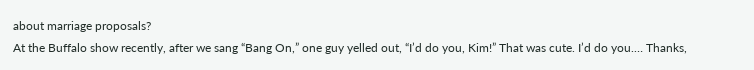about marriage proposals?
At the Buffalo show recently, after we sang “Bang On,” one guy yelled out, “I’d do you, Kim!” That was cute. I’d do you.… Thanks,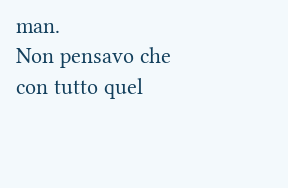man.
Non pensavo che con tutto quel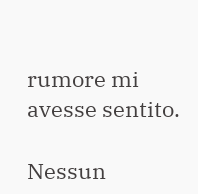rumore mi avesse sentito.

Nessun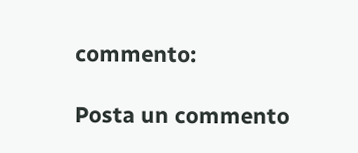commento:

Posta un commento